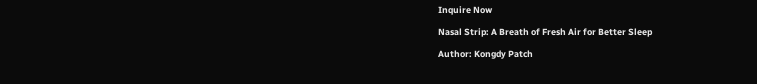Inquire Now

Nasal Strip: A Breath of Fresh Air for Better Sleep

Author: Kongdy Patch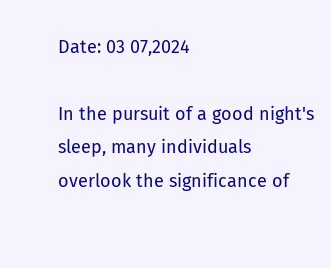Date: 03 07,2024

In the pursuit of a good night's sleep, many individuals overlook the significance of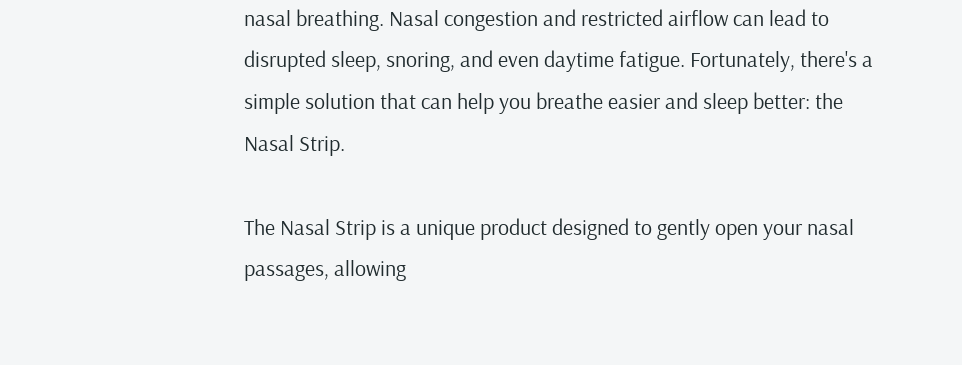nasal breathing. Nasal congestion and restricted airflow can lead to disrupted sleep, snoring, and even daytime fatigue. Fortunately, there's a simple solution that can help you breathe easier and sleep better: the Nasal Strip.

The Nasal Strip is a unique product designed to gently open your nasal passages, allowing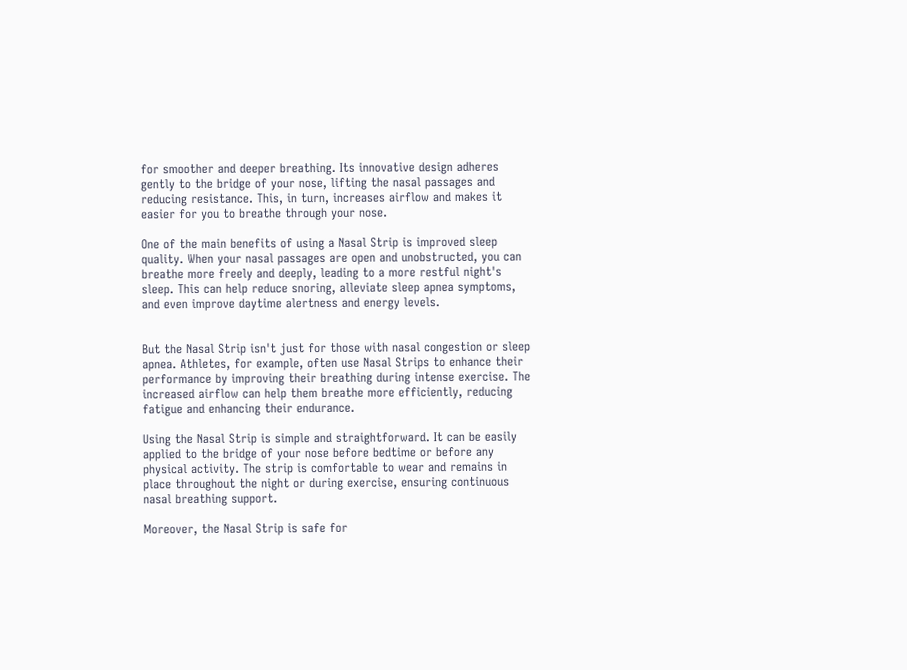for smoother and deeper breathing. Its innovative design adheres gently to the bridge of your nose, lifting the nasal passages and reducing resistance. This, in turn, increases airflow and makes it easier for you to breathe through your nose.

One of the main benefits of using a Nasal Strip is improved sleep quality. When your nasal passages are open and unobstructed, you can breathe more freely and deeply, leading to a more restful night's sleep. This can help reduce snoring, alleviate sleep apnea symptoms, and even improve daytime alertness and energy levels.


But the Nasal Strip isn't just for those with nasal congestion or sleep apnea. Athletes, for example, often use Nasal Strips to enhance their performance by improving their breathing during intense exercise. The increased airflow can help them breathe more efficiently, reducing fatigue and enhancing their endurance.

Using the Nasal Strip is simple and straightforward. It can be easily applied to the bridge of your nose before bedtime or before any physical activity. The strip is comfortable to wear and remains in place throughout the night or during exercise, ensuring continuous nasal breathing support.

Moreover, the Nasal Strip is safe for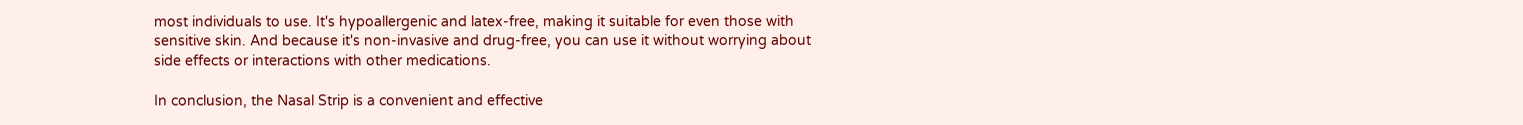most individuals to use. It's hypoallergenic and latex-free, making it suitable for even those with sensitive skin. And because it's non-invasive and drug-free, you can use it without worrying about side effects or interactions with other medications.

In conclusion, the Nasal Strip is a convenient and effective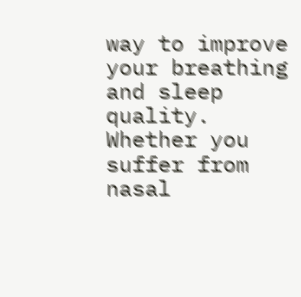way to improve your breathing and sleep quality. Whether you suffer from nasal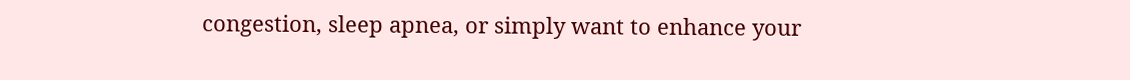congestion, sleep apnea, or simply want to enhance your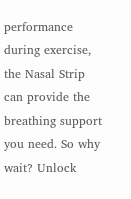performance during exercise, the Nasal Strip can provide the breathing support you need. So why wait? Unlock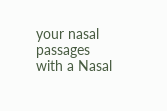your nasal passages with a Nasal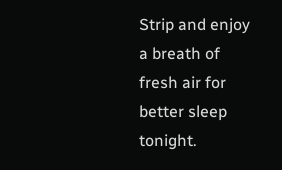Strip and enjoy a breath of fresh air for better sleep tonight.